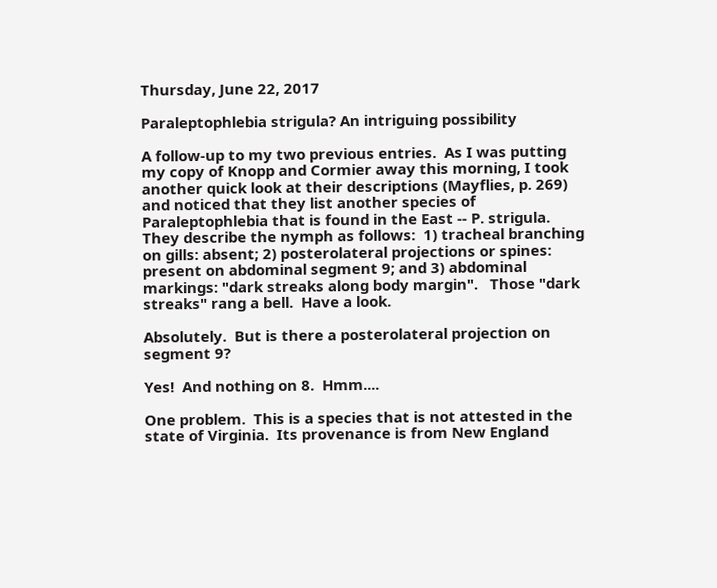Thursday, June 22, 2017

Paraleptophlebia strigula? An intriguing possibility

A follow-up to my two previous entries.  As I was putting my copy of Knopp and Cormier away this morning, I took another quick look at their descriptions (Mayflies, p. 269) and noticed that they list another species of Paraleptophlebia that is found in the East -- P. strigula.  They describe the nymph as follows:  1) tracheal branching on gills: absent; 2) posterolateral projections or spines: present on abdominal segment 9; and 3) abdominal markings: "dark streaks along body margin".   Those "dark streaks" rang a bell.  Have a look.

Absolutely.  But is there a posterolateral projection on segment 9?

Yes!  And nothing on 8.  Hmm....

One problem.  This is a species that is not attested in the state of Virginia.  Its provenance is from New England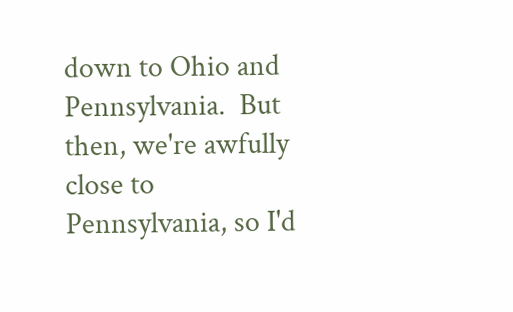down to Ohio and Pennsylvania.  But then, we're awfully close to Pennsylvania, so I'd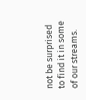not be surprised to find it in some of our streams.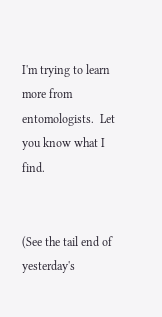I'm trying to learn more from entomologists.  Let you know what I find.


(See the tail end of yesterday's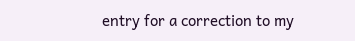entry for a correction to my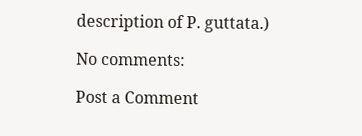description of P. guttata.)

No comments:

Post a Comment